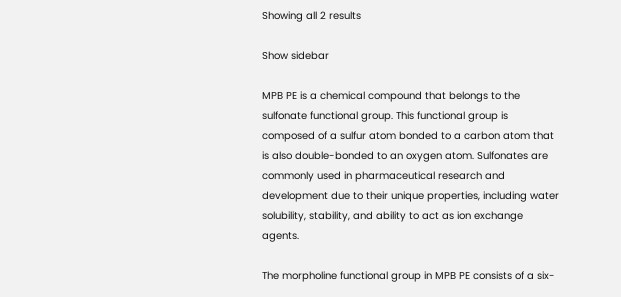Showing all 2 results

Show sidebar

MPB PE is a chemical compound that belongs to the sulfonate functional group. This functional group is composed of a sulfur atom bonded to a carbon atom that is also double-bonded to an oxygen atom. Sulfonates are commonly used in pharmaceutical research and development due to their unique properties, including water solubility, stability, and ability to act as ion exchange agents.

The morpholine functional group in MPB PE consists of a six-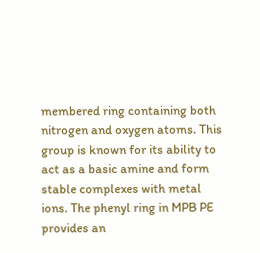membered ring containing both nitrogen and oxygen atoms. This group is known for its ability to act as a basic amine and form stable complexes with metal ions. The phenyl ring in MPB PE provides an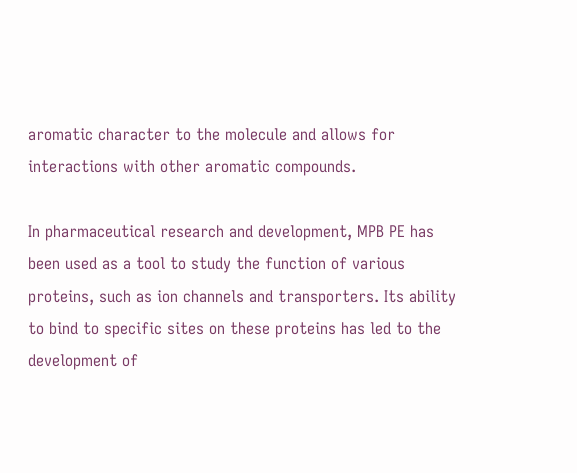aromatic character to the molecule and allows for interactions with other aromatic compounds.

In pharmaceutical research and development, MPB PE has been used as a tool to study the function of various proteins, such as ion channels and transporters. Its ability to bind to specific sites on these proteins has led to the development of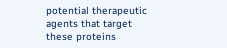potential therapeutic agents that target these proteins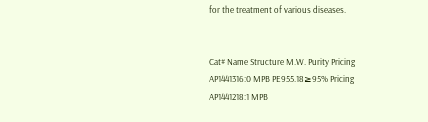for the treatment of various diseases.


Cat# Name Structure M.W. Purity Pricing
AP1441316:0 MPB PE955.18≥95% Pricing
AP1441218:1 MPB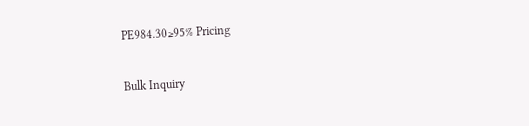PE984.30≥95% Pricing

Bulk Inquiry